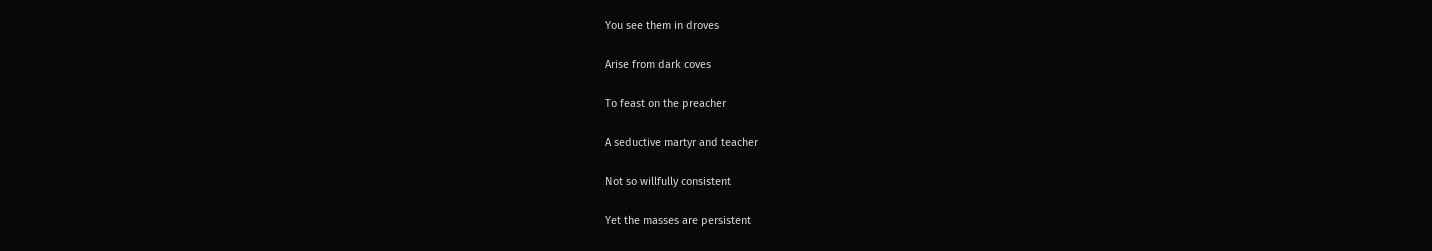You see them in droves

Arise from dark coves

To feast on the preacher

A seductive martyr and teacher

Not so willfully consistent

Yet the masses are persistent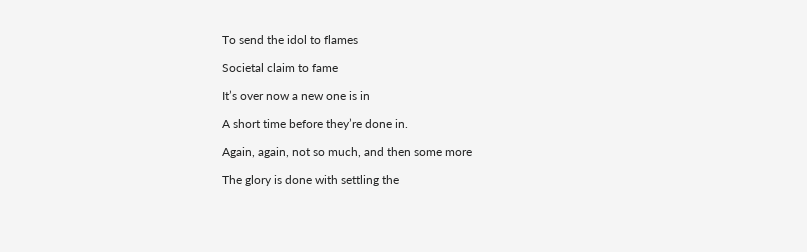To send the idol to flames

Societal claim to fame

It’s over now a new one is in

A short time before they’re done in.

Again, again, not so much, and then some more

The glory is done with settling the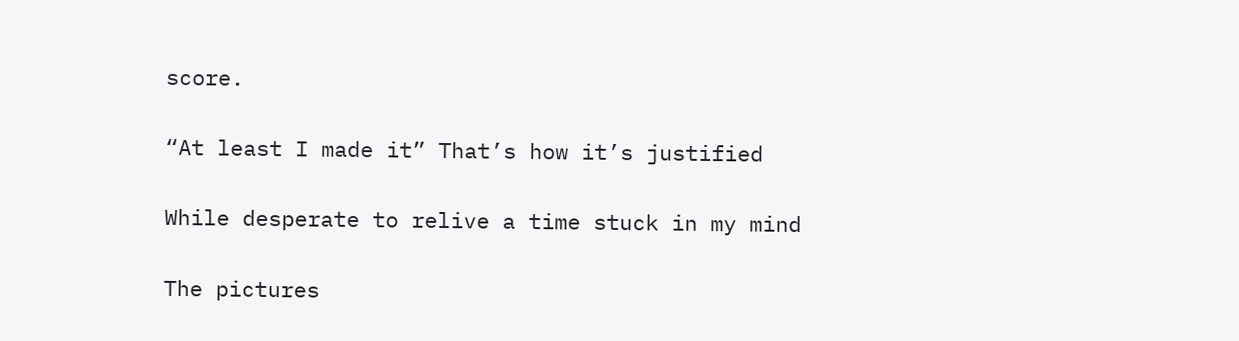score.

“At least I made it” That’s how it’s justified

While desperate to relive a time stuck in my mind

The pictures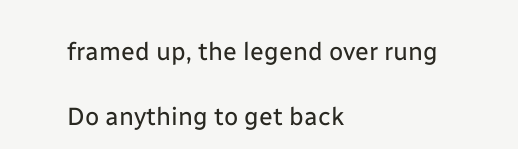framed up, the legend over rung

Do anything to get back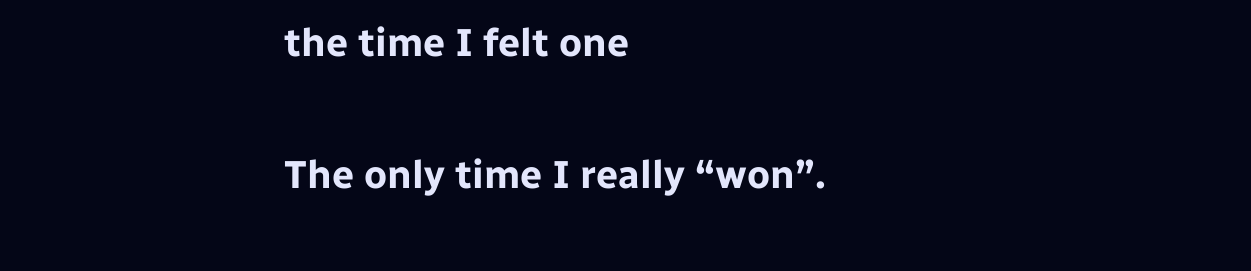the time I felt one

The only time I really “won”.